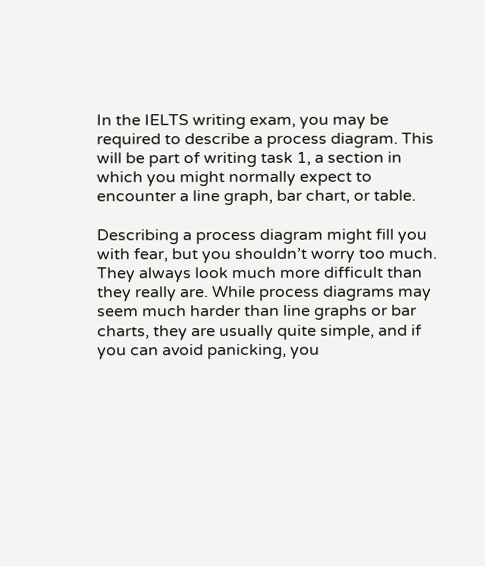In the IELTS writing exam, you may be required to describe a process diagram. This will be part of writing task 1, a section in which you might normally expect to encounter a line graph, bar chart, or table.

Describing a process diagram might fill you with fear, but you shouldn’t worry too much. They always look much more difficult than they really are. While process diagrams may seem much harder than line graphs or bar charts, they are usually quite simple, and if you can avoid panicking, you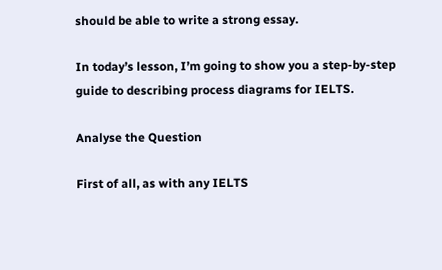should be able to write a strong essay.

In today’s lesson, I’m going to show you a step-by-step guide to describing process diagrams for IELTS.

Analyse the Question

First of all, as with any IELTS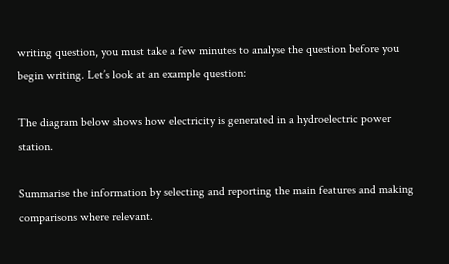writing question, you must take a few minutes to analyse the question before you begin writing. Let’s look at an example question:

The diagram below shows how electricity is generated in a hydroelectric power station.

Summarise the information by selecting and reporting the main features and making comparisons where relevant.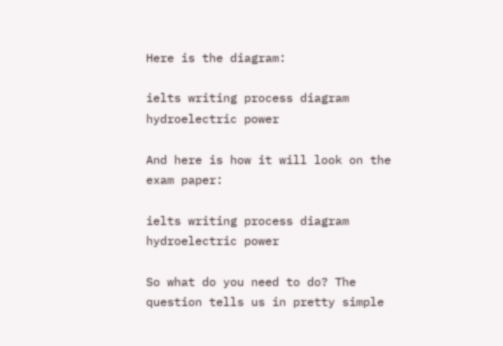Here is the diagram:

ielts writing process diagram hydroelectric power

And here is how it will look on the exam paper:

ielts writing process diagram hydroelectric power

So what do you need to do? The question tells us in pretty simple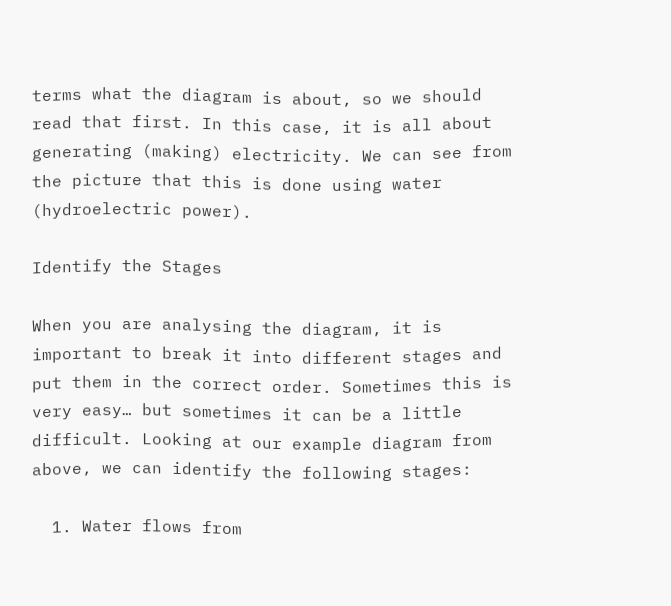terms what the diagram is about, so we should read that first. In this case, it is all about generating (making) electricity. We can see from the picture that this is done using water (hydroelectric power).

Identify the Stages

When you are analysing the diagram, it is important to break it into different stages and put them in the correct order. Sometimes this is very easy… but sometimes it can be a little difficult. Looking at our example diagram from above, we can identify the following stages:

  1. Water flows from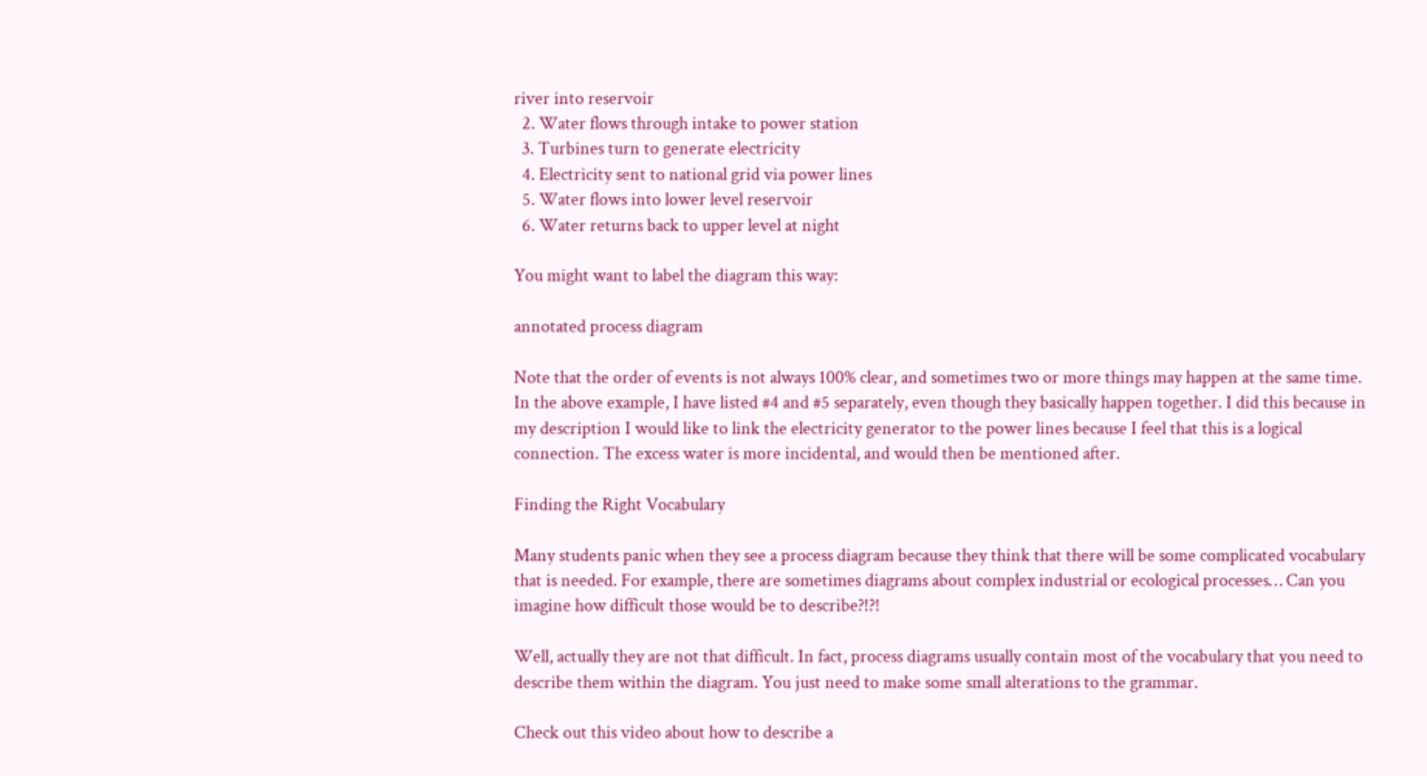river into reservoir
  2. Water flows through intake to power station
  3. Turbines turn to generate electricity
  4. Electricity sent to national grid via power lines
  5. Water flows into lower level reservoir
  6. Water returns back to upper level at night

You might want to label the diagram this way:

annotated process diagram

Note that the order of events is not always 100% clear, and sometimes two or more things may happen at the same time. In the above example, I have listed #4 and #5 separately, even though they basically happen together. I did this because in my description I would like to link the electricity generator to the power lines because I feel that this is a logical connection. The excess water is more incidental, and would then be mentioned after.

Finding the Right Vocabulary

Many students panic when they see a process diagram because they think that there will be some complicated vocabulary that is needed. For example, there are sometimes diagrams about complex industrial or ecological processes… Can you imagine how difficult those would be to describe?!?!

Well, actually they are not that difficult. In fact, process diagrams usually contain most of the vocabulary that you need to describe them within the diagram. You just need to make some small alterations to the grammar.

Check out this video about how to describe a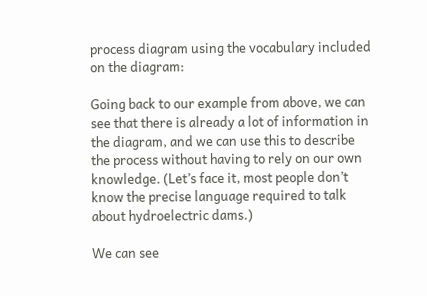process diagram using the vocabulary included on the diagram:

Going back to our example from above, we can see that there is already a lot of information in the diagram, and we can use this to describe the process without having to rely on our own knowledge. (Let’s face it, most people don’t know the precise language required to talk about hydroelectric dams.)

We can see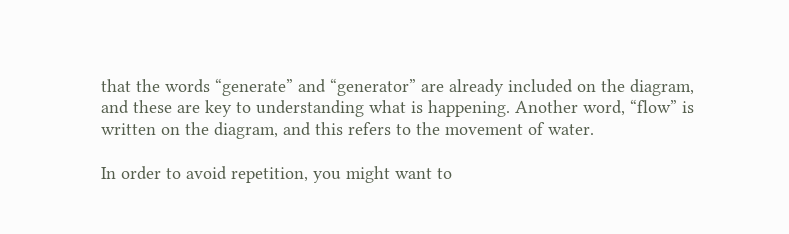that the words “generate” and “generator” are already included on the diagram, and these are key to understanding what is happening. Another word, “flow” is written on the diagram, and this refers to the movement of water.

In order to avoid repetition, you might want to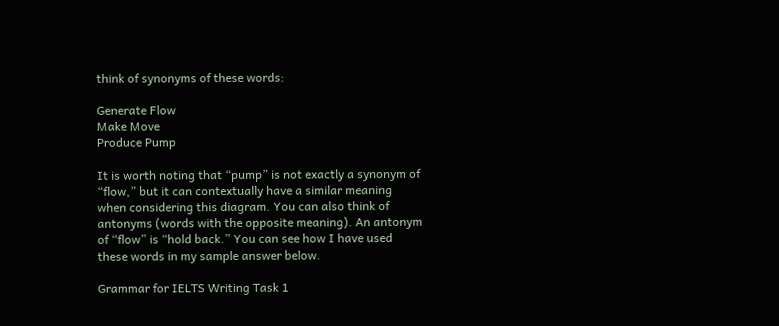think of synonyms of these words:

Generate Flow
Make Move
Produce Pump

It is worth noting that “pump” is not exactly a synonym of “flow,” but it can contextually have a similar meaning when considering this diagram. You can also think of antonyms (words with the opposite meaning). An antonym of “flow” is “hold back.” You can see how I have used these words in my sample answer below.

Grammar for IELTS Writing Task 1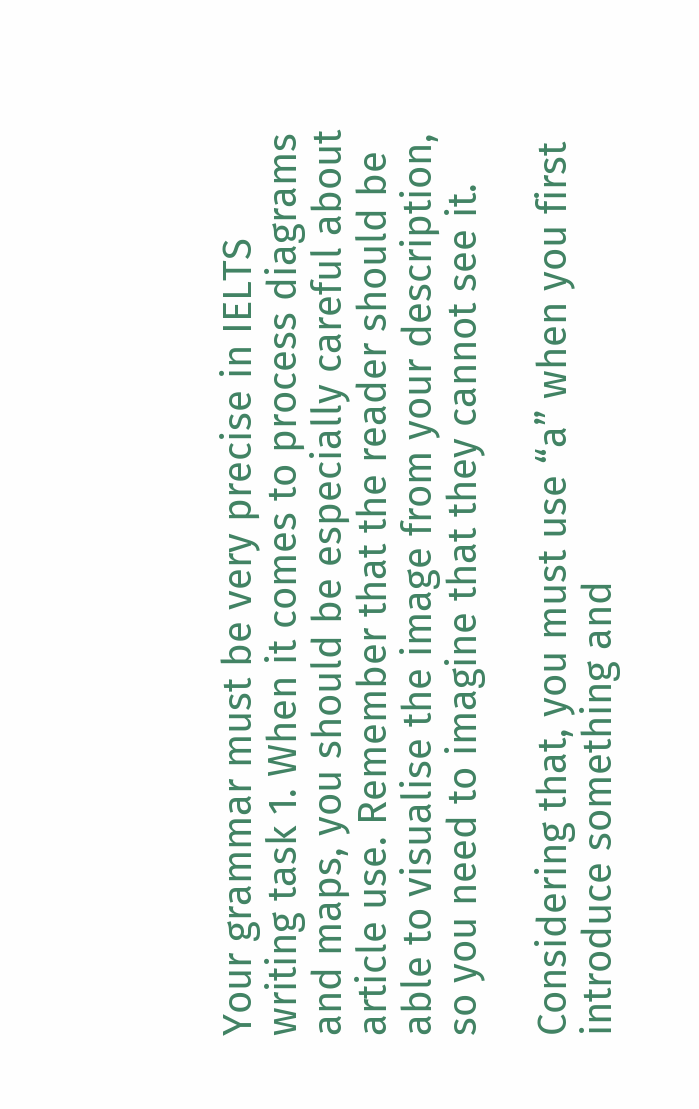Your grammar must be very precise in IELTS writing task 1. When it comes to process diagrams and maps, you should be especially careful about article use. Remember that the reader should be able to visualise the image from your description, so you need to imagine that they cannot see it.

Considering that, you must use “a” when you first introduce something and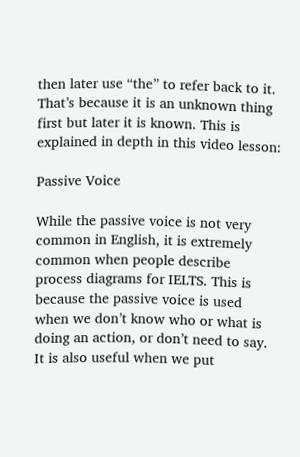then later use “the” to refer back to it. That’s because it is an unknown thing first but later it is known. This is explained in depth in this video lesson:

Passive Voice

While the passive voice is not very common in English, it is extremely common when people describe process diagrams for IELTS. This is because the passive voice is used when we don’t know who or what is doing an action, or don’t need to say. It is also useful when we put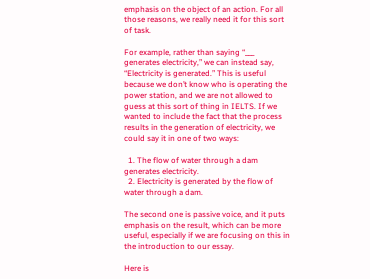emphasis on the object of an action. For all those reasons, we really need it for this sort of task.

For example, rather than saying “___ generates electricity,” we can instead say, “Electricity is generated.” This is useful because we don’t know who is operating the power station, and we are not allowed to guess at this sort of thing in IELTS. If we wanted to include the fact that the process results in the generation of electricity, we could say it in one of two ways:

  1. The flow of water through a dam generates electricity.
  2. Electricity is generated by the flow of water through a dam.

The second one is passive voice, and it puts emphasis on the result, which can be more useful, especially if we are focusing on this in the introduction to our essay.

Here is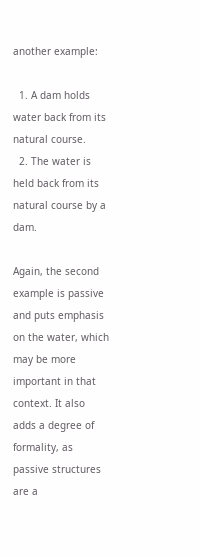another example:

  1. A dam holds water back from its natural course.
  2. The water is held back from its natural course by a dam.

Again, the second example is passive and puts emphasis on the water, which may be more important in that context. It also adds a degree of formality, as passive structures are a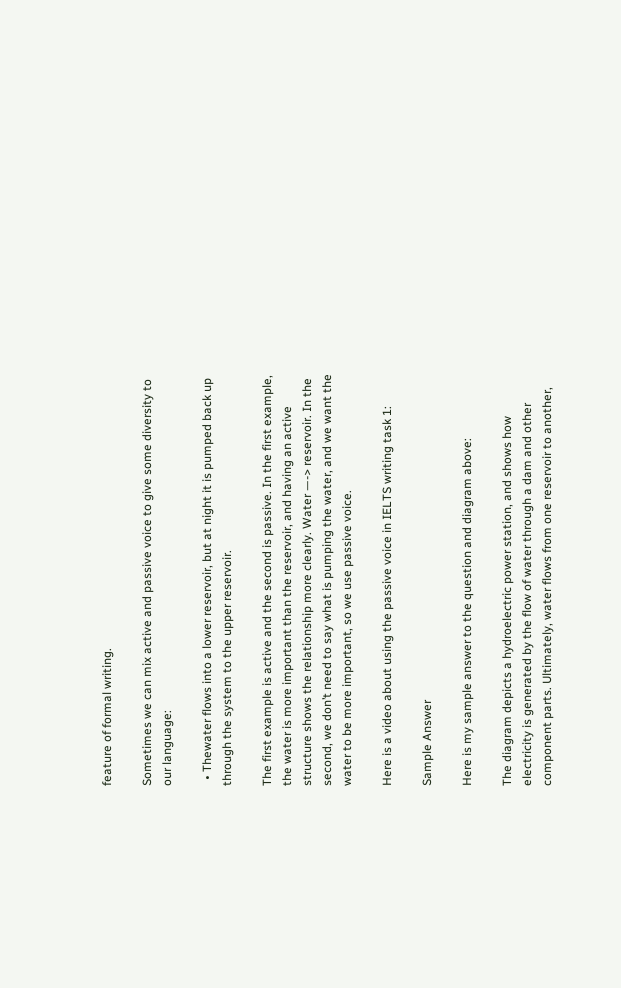feature of formal writing.

Sometimes we can mix active and passive voice to give some diversity to our language:

  • Thewater flows into a lower reservoir, but at night it is pumped back up through the system to the upper reservoir.

The first example is active and the second is passive. In the first example, the water is more important than the reservoir, and having an active structure shows the relationship more clearly. Water —-> reservoir. In the second, we don’t need to say what is pumping the water, and we want the water to be more important, so we use passive voice.

Here is a video about using the passive voice in IELTS writing task 1:

Sample Answer

Here is my sample answer to the question and diagram above:

The diagram depicts a hydroelectric power station, and shows how electricity is generated by the flow of water through a dam and other component parts. Ultimately, water flows from one reservoir to another,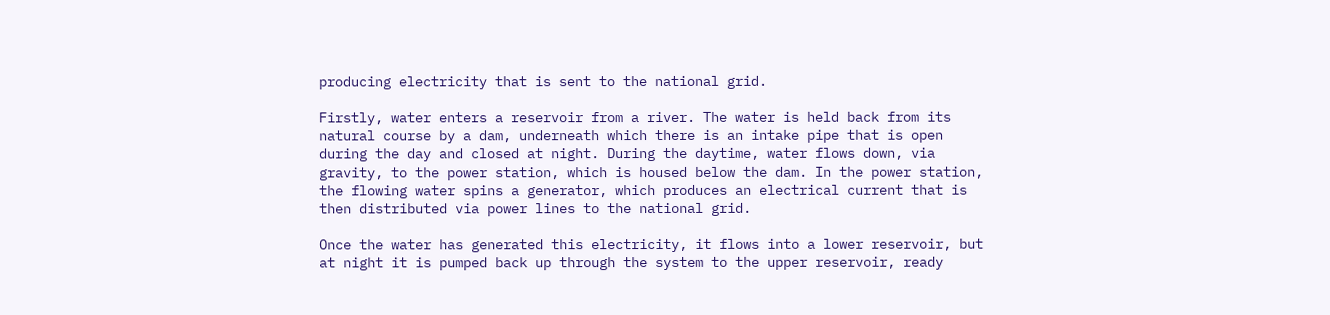producing electricity that is sent to the national grid.

Firstly, water enters a reservoir from a river. The water is held back from its natural course by a dam, underneath which there is an intake pipe that is open during the day and closed at night. During the daytime, water flows down, via gravity, to the power station, which is housed below the dam. In the power station, the flowing water spins a generator, which produces an electrical current that is then distributed via power lines to the national grid.

Once the water has generated this electricity, it flows into a lower reservoir, but at night it is pumped back up through the system to the upper reservoir, ready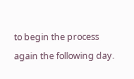to begin the process again the following day.